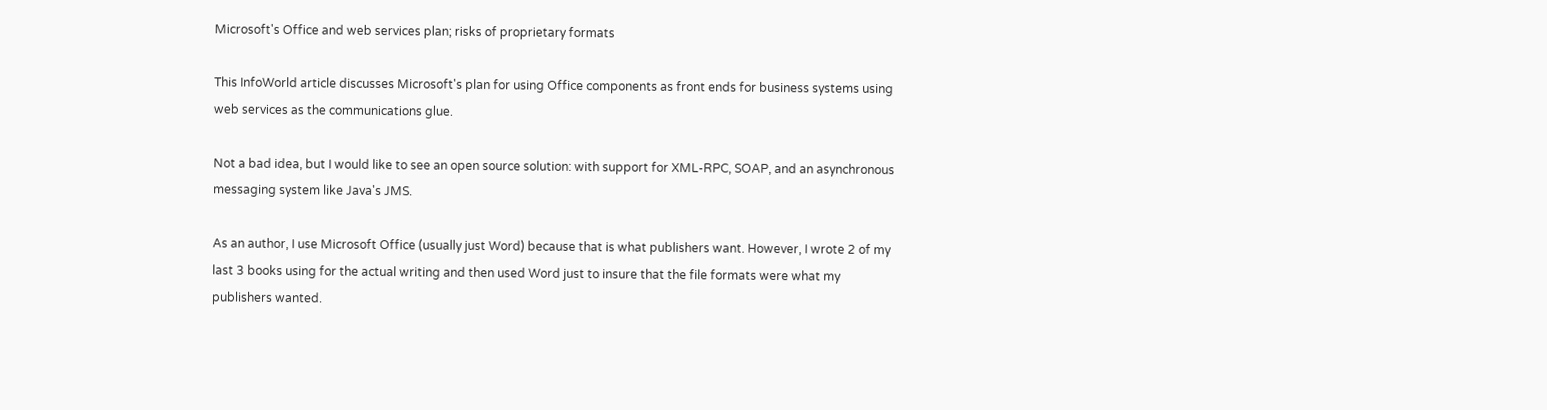Microsoft's Office and web services plan; risks of proprietary formats

This InfoWorld article discusses Microsoft's plan for using Office components as front ends for business systems using web services as the communications glue.

Not a bad idea, but I would like to see an open source solution: with support for XML-RPC, SOAP, and an asynchronous messaging system like Java's JMS.

As an author, I use Microsoft Office (usually just Word) because that is what publishers want. However, I wrote 2 of my last 3 books using for the actual writing and then used Word just to insure that the file formats were what my publishers wanted.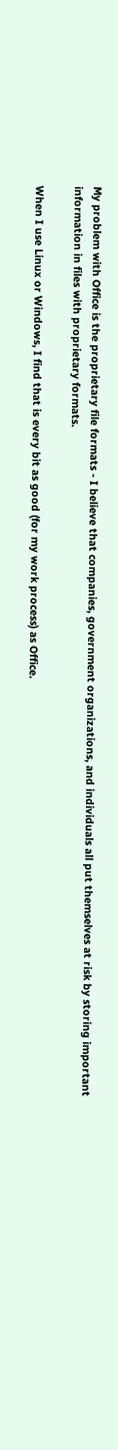My problem with Office is the proprietary file formats - I believe that companies, government organizations, and individuals all put themselves at risk by storing important information in files with proprietary formats.

When I use Linux or Windows, I find that is every bit as good (for my work process) as Office.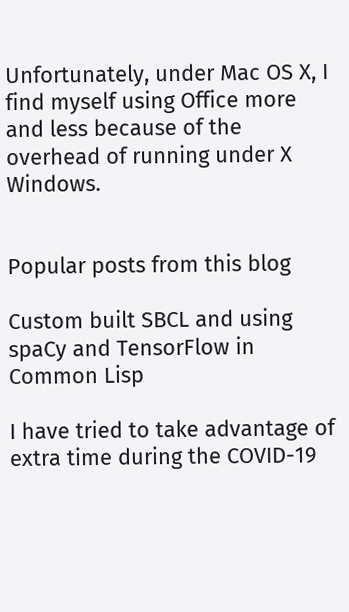Unfortunately, under Mac OS X, I find myself using Office more and less because of the overhead of running under X Windows.


Popular posts from this blog

Custom built SBCL and using spaCy and TensorFlow in Common Lisp

I have tried to take advantage of extra time during the COVID-19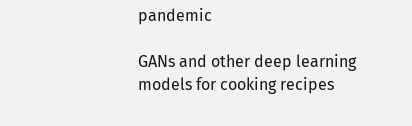pandemic

GANs and other deep learning models for cooking recipes